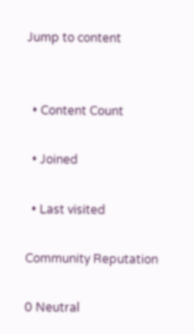Jump to content


  • Content Count

  • Joined

  • Last visited

Community Reputation

0 Neutral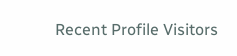Recent Profile Visitors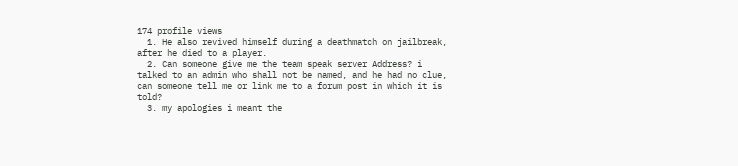174 profile views
  1. He also revived himself during a deathmatch on jailbreak, after he died to a player.
  2. Can someone give me the team speak server Address? i talked to an admin who shall not be named, and he had no clue, can someone tell me or link me to a forum post in which it is told?
  3. my apologies i meant the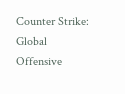Counter Strike: Global Offensive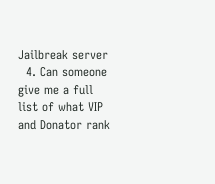Jailbreak server
  4. Can someone give me a full list of what VIP and Donator rank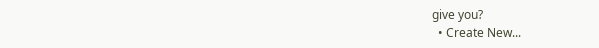give you?
  • Create New...